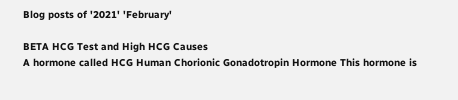Blog posts of '2021' 'February'

BETA HCG Test and High HCG Causes
A hormone called HCG Human Chorionic Gonadotropin Hormone This hormone is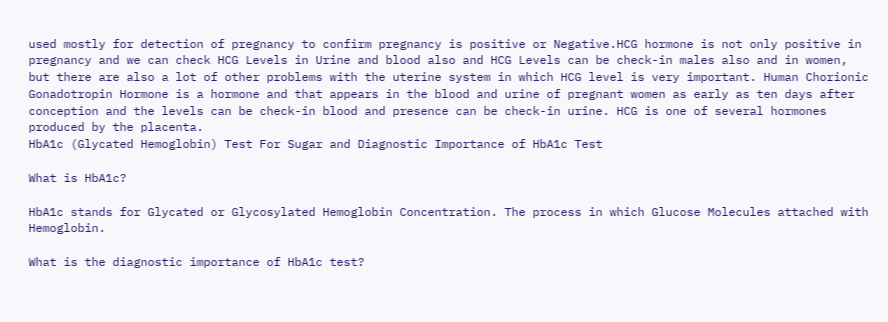used mostly for detection of pregnancy to confirm pregnancy is positive or Negative.HCG hormone is not only positive in pregnancy and we can check HCG Levels in Urine and blood also and HCG Levels can be check-in males also and in women, but there are also a lot of other problems with the uterine system in which HCG level is very important. Human Chorionic Gonadotropin Hormone is a hormone and that appears in the blood and urine of pregnant women as early as ten days after conception and the levels can be check-in blood and presence can be check-in urine. HCG is one of several hormones produced by the placenta.
HbA1c (Glycated Hemoglobin) Test For Sugar and Diagnostic Importance of HbA1c Test

What is HbA1c?

HbA1c stands for Glycated or Glycosylated Hemoglobin Concentration. The process in which Glucose Molecules attached with Hemoglobin.

What is the diagnostic importance of HbA1c test?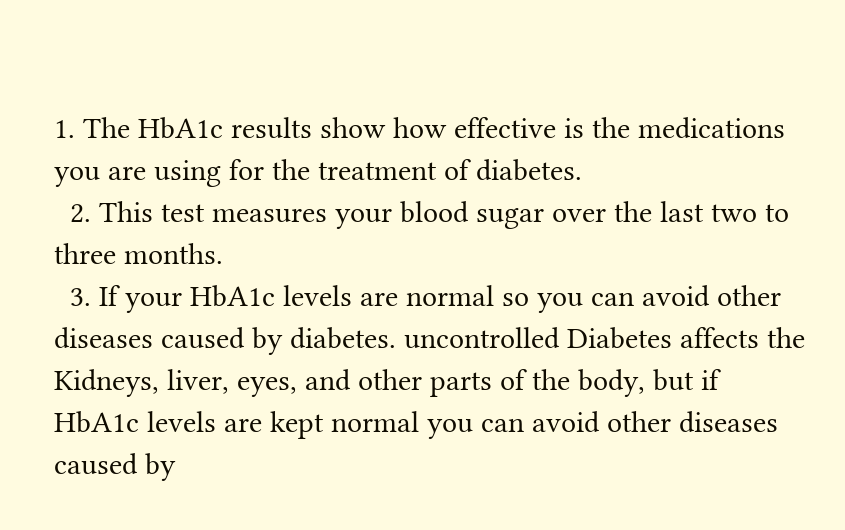1. The HbA1c results show how effective is the medications you are using for the treatment of diabetes.
  2. This test measures your blood sugar over the last two to three months.
  3. If your HbA1c levels are normal so you can avoid other diseases caused by diabetes. uncontrolled Diabetes affects the Kidneys, liver, eyes, and other parts of the body, but if HbA1c levels are kept normal you can avoid other diseases caused by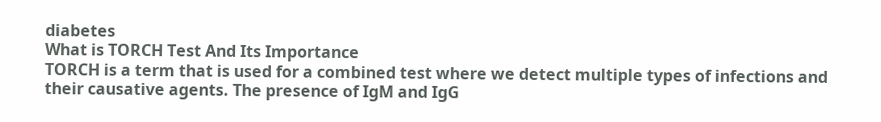diabetes
What is TORCH Test And Its Importance
TORCH is a term that is used for a combined test where we detect multiple types of infections and their causative agents. The presence of IgM and IgG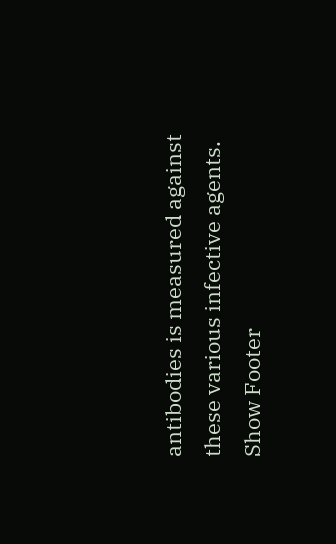antibodies is measured against these various infective agents.
Show Footer